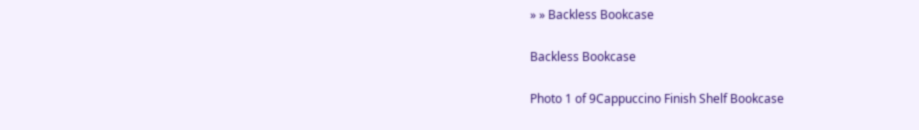» » Backless Bookcase

Backless Bookcase

Photo 1 of 9Cappuccino Finish Shelf Bookcase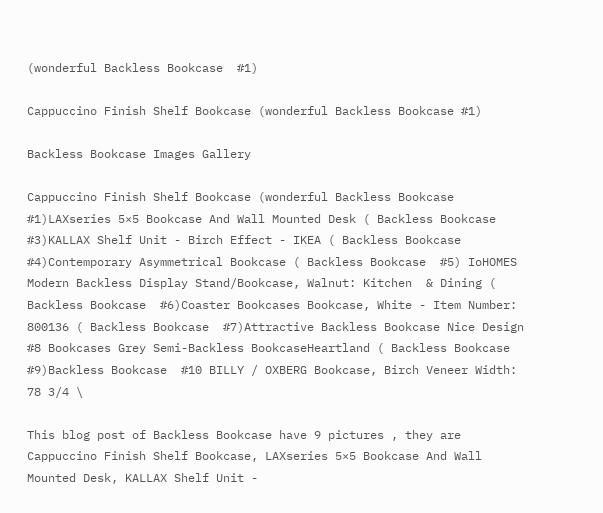(wonderful Backless Bookcase  #1)

Cappuccino Finish Shelf Bookcase (wonderful Backless Bookcase #1)

Backless Bookcase Images Gallery

Cappuccino Finish Shelf Bookcase (wonderful Backless Bookcase  #1)LAXseries 5×5 Bookcase And Wall Mounted Desk ( Backless Bookcase  #3)KALLAX Shelf Unit - Birch Effect - IKEA ( Backless Bookcase #4)Contemporary Asymmetrical Bookcase ( Backless Bookcase  #5) IoHOMES Modern Backless Display Stand/Bookcase, Walnut: Kitchen  & Dining ( Backless Bookcase  #6)Coaster Bookcases Bookcase, White - Item Number: 800136 ( Backless Bookcase  #7)Attractive Backless Bookcase Nice Design #8 Bookcases Grey Semi-Backless BookcaseHeartland ( Backless Bookcase  #9)Backless Bookcase  #10 BILLY / OXBERG Bookcase, Birch Veneer Width: 78 3/4 \

This blog post of Backless Bookcase have 9 pictures , they are Cappuccino Finish Shelf Bookcase, LAXseries 5×5 Bookcase And Wall Mounted Desk, KALLAX Shelf Unit -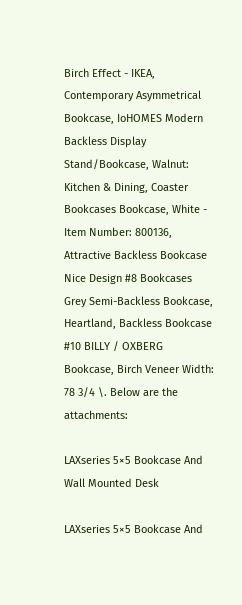Birch Effect - IKEA, Contemporary Asymmetrical Bookcase, IoHOMES Modern Backless Display Stand/Bookcase, Walnut: Kitchen & Dining, Coaster Bookcases Bookcase, White - Item Number: 800136, Attractive Backless Bookcase Nice Design #8 Bookcases Grey Semi-Backless Bookcase, Heartland, Backless Bookcase #10 BILLY / OXBERG Bookcase, Birch Veneer Width: 78 3/4 \. Below are the attachments:

LAXseries 5×5 Bookcase And Wall Mounted Desk

LAXseries 5×5 Bookcase And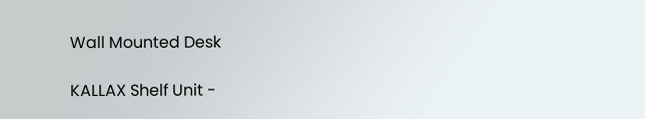Wall Mounted Desk

KALLAX Shelf Unit -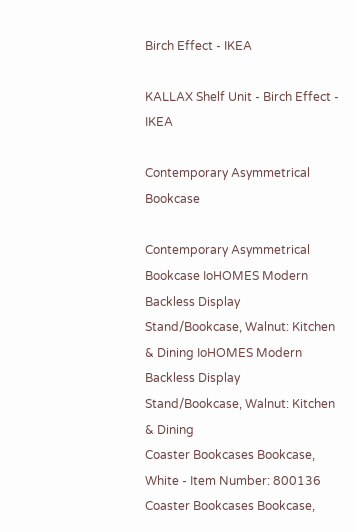Birch Effect - IKEA

KALLAX Shelf Unit - Birch Effect - IKEA

Contemporary Asymmetrical Bookcase

Contemporary Asymmetrical Bookcase IoHOMES Modern Backless Display Stand/Bookcase, Walnut: Kitchen  & Dining IoHOMES Modern Backless Display Stand/Bookcase, Walnut: Kitchen & Dining
Coaster Bookcases Bookcase, White - Item Number: 800136
Coaster Bookcases Bookcase,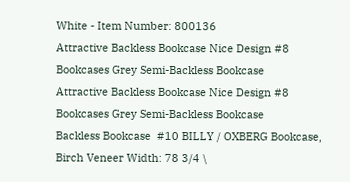White - Item Number: 800136
Attractive Backless Bookcase Nice Design #8 Bookcases Grey Semi-Backless Bookcase
Attractive Backless Bookcase Nice Design #8 Bookcases Grey Semi-Backless Bookcase
Backless Bookcase  #10 BILLY / OXBERG Bookcase, Birch Veneer Width: 78 3/4 \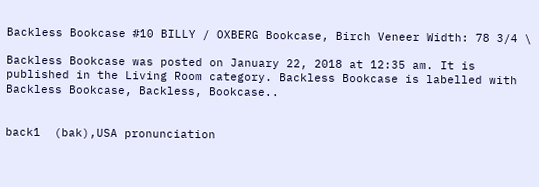Backless Bookcase #10 BILLY / OXBERG Bookcase, Birch Veneer Width: 78 3/4 \

Backless Bookcase was posted on January 22, 2018 at 12:35 am. It is published in the Living Room category. Backless Bookcase is labelled with Backless Bookcase, Backless, Bookcase..


back1  (bak),USA pronunciation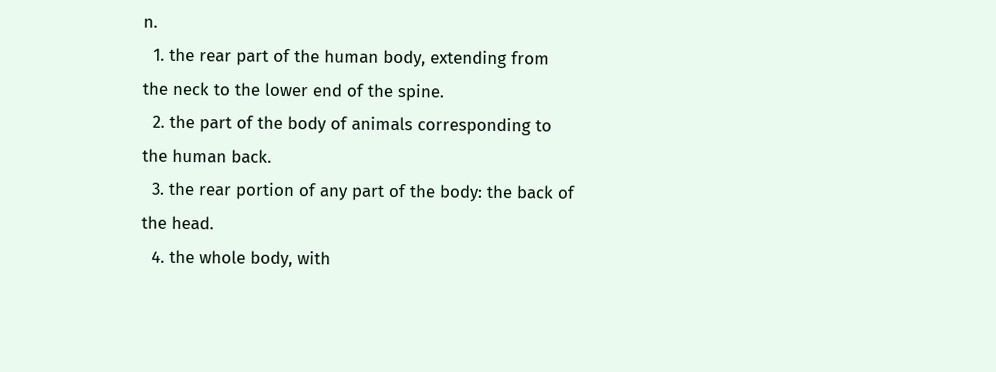n.
  1. the rear part of the human body, extending from the neck to the lower end of the spine.
  2. the part of the body of animals corresponding to the human back.
  3. the rear portion of any part of the body: the back of the head.
  4. the whole body, with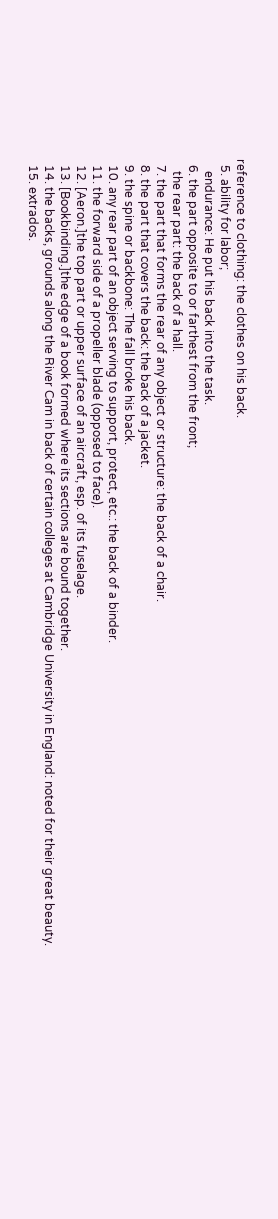reference to clothing: the clothes on his back.
  5. ability for labor;
    endurance: He put his back into the task.
  6. the part opposite to or farthest from the front;
    the rear part: the back of a hall.
  7. the part that forms the rear of any object or structure: the back of a chair.
  8. the part that covers the back: the back of a jacket.
  9. the spine or backbone: The fall broke his back.
  10. any rear part of an object serving to support, protect, etc.: the back of a binder.
  11. the forward side of a propeller blade (opposed to face).
  12. [Aeron.]the top part or upper surface of an aircraft, esp. of its fuselage.
  13. [Bookbinding.]the edge of a book formed where its sections are bound together.
  14. the backs, grounds along the River Cam in back of certain colleges at Cambridge University in England: noted for their great beauty.
  15. extrados.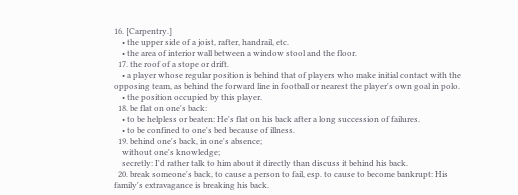16. [Carpentry.]
    • the upper side of a joist, rafter, handrail, etc.
    • the area of interior wall between a window stool and the floor.
  17. the roof of a stope or drift.
    • a player whose regular position is behind that of players who make initial contact with the opposing team, as behind the forward line in football or nearest the player's own goal in polo.
    • the position occupied by this player.
  18. be flat on one's back:
    • to be helpless or beaten: He's flat on his back after a long succession of failures.
    • to be confined to one's bed because of illness.
  19. behind one's back, in one's absence;
    without one's knowledge;
    secretly: I'd rather talk to him about it directly than discuss it behind his back.
  20. break someone's back, to cause a person to fail, esp. to cause to become bankrupt: His family's extravagance is breaking his back.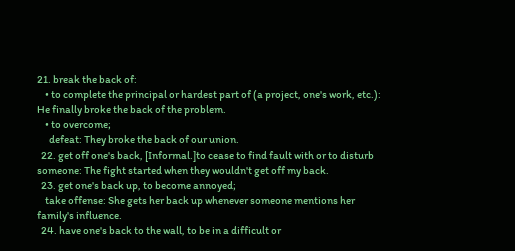21. break the back of:
    • to complete the principal or hardest part of (a project, one's work, etc.): He finally broke the back of the problem.
    • to overcome;
      defeat: They broke the back of our union.
  22. get off one's back, [Informal.]to cease to find fault with or to disturb someone: The fight started when they wouldn't get off my back.
  23. get one's back up, to become annoyed;
    take offense: She gets her back up whenever someone mentions her family's influence.
  24. have one's back to the wall, to be in a difficult or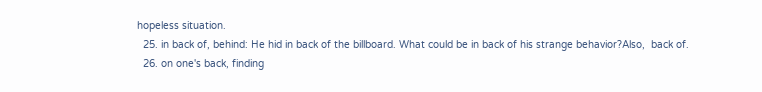hopeless situation.
  25. in back of, behind: He hid in back of the billboard. What could be in back of his strange behavior?Also,  back of.
  26. on one's back, finding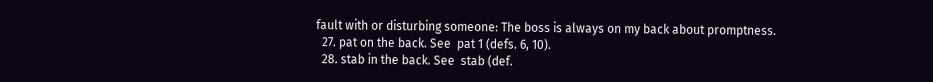fault with or disturbing someone: The boss is always on my back about promptness.
  27. pat on the back. See  pat 1 (defs. 6, 10).
  28. stab in the back. See  stab (def.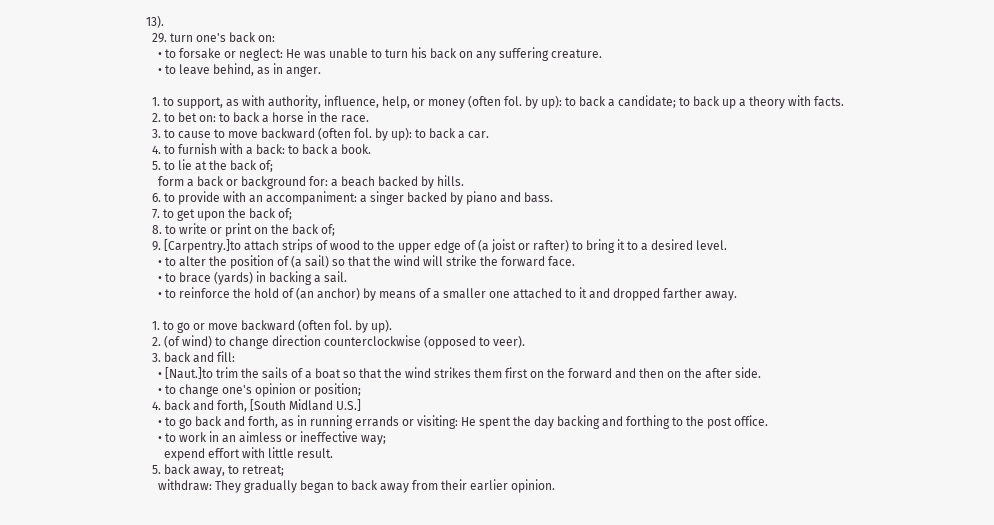13).
  29. turn one's back on:
    • to forsake or neglect: He was unable to turn his back on any suffering creature.
    • to leave behind, as in anger.

  1. to support, as with authority, influence, help, or money (often fol. by up): to back a candidate; to back up a theory with facts.
  2. to bet on: to back a horse in the race.
  3. to cause to move backward (often fol. by up): to back a car.
  4. to furnish with a back: to back a book.
  5. to lie at the back of;
    form a back or background for: a beach backed by hills.
  6. to provide with an accompaniment: a singer backed by piano and bass.
  7. to get upon the back of;
  8. to write or print on the back of;
  9. [Carpentry.]to attach strips of wood to the upper edge of (a joist or rafter) to bring it to a desired level.
    • to alter the position of (a sail) so that the wind will strike the forward face.
    • to brace (yards) in backing a sail.
    • to reinforce the hold of (an anchor) by means of a smaller one attached to it and dropped farther away.

  1. to go or move backward (often fol. by up).
  2. (of wind) to change direction counterclockwise (opposed to veer).
  3. back and fill:
    • [Naut.]to trim the sails of a boat so that the wind strikes them first on the forward and then on the after side.
    • to change one's opinion or position;
  4. back and forth, [South Midland U.S.]
    • to go back and forth, as in running errands or visiting: He spent the day backing and forthing to the post office.
    • to work in an aimless or ineffective way;
      expend effort with little result.
  5. back away, to retreat;
    withdraw: They gradually began to back away from their earlier opinion.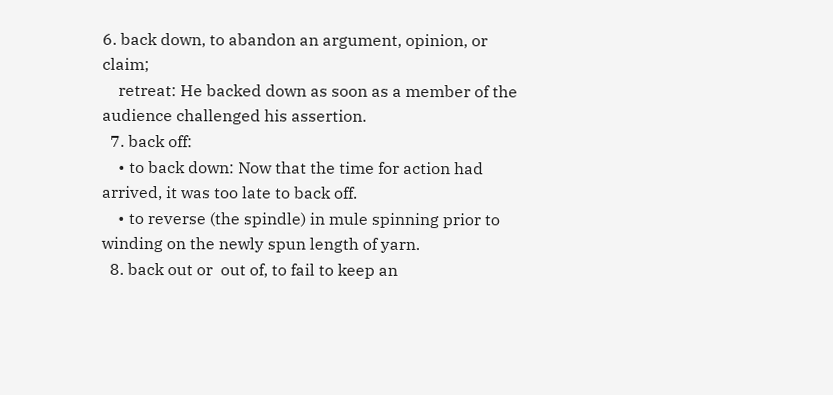6. back down, to abandon an argument, opinion, or claim;
    retreat: He backed down as soon as a member of the audience challenged his assertion.
  7. back off:
    • to back down: Now that the time for action had arrived, it was too late to back off.
    • to reverse (the spindle) in mule spinning prior to winding on the newly spun length of yarn.
  8. back out or  out of, to fail to keep an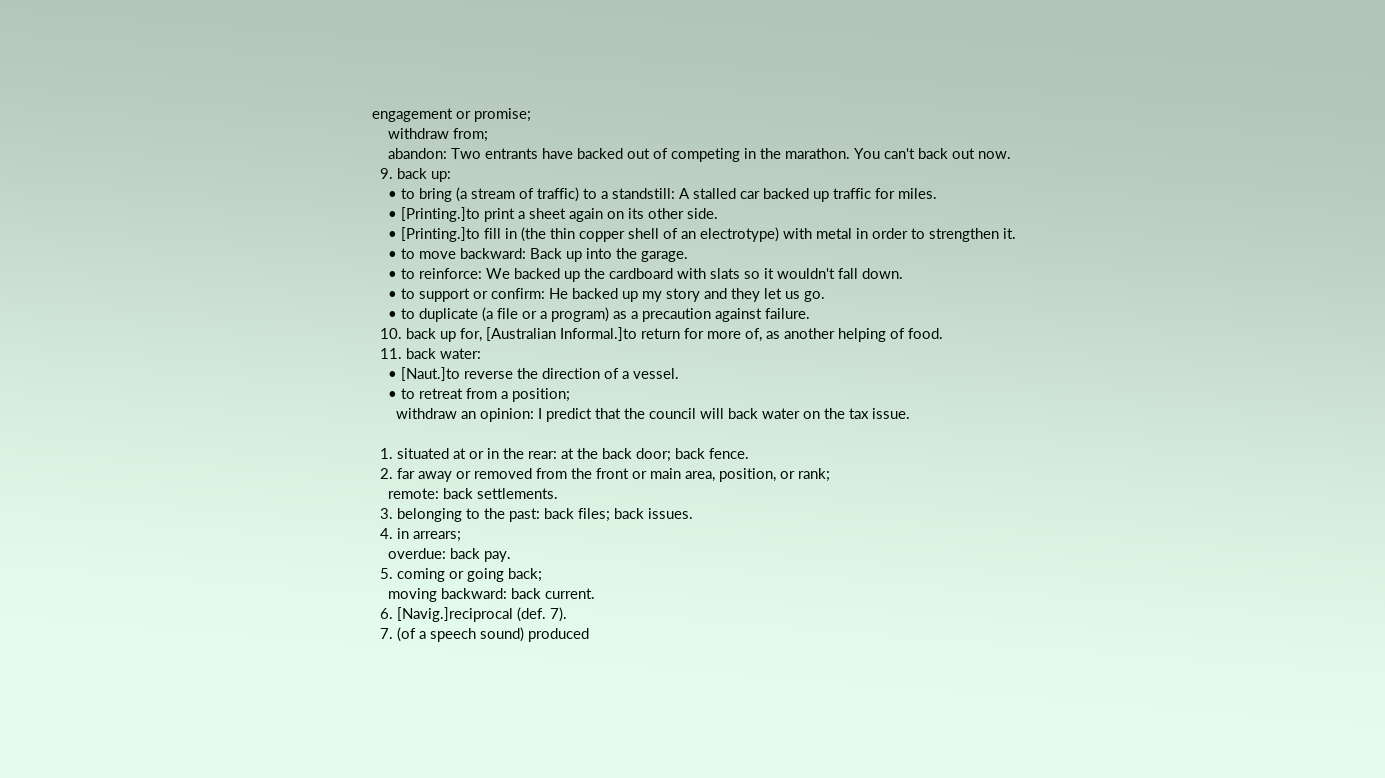engagement or promise;
    withdraw from;
    abandon: Two entrants have backed out of competing in the marathon. You can't back out now.
  9. back up:
    • to bring (a stream of traffic) to a standstill: A stalled car backed up traffic for miles.
    • [Printing.]to print a sheet again on its other side.
    • [Printing.]to fill in (the thin copper shell of an electrotype) with metal in order to strengthen it.
    • to move backward: Back up into the garage.
    • to reinforce: We backed up the cardboard with slats so it wouldn't fall down.
    • to support or confirm: He backed up my story and they let us go.
    • to duplicate (a file or a program) as a precaution against failure.
  10. back up for, [Australian Informal.]to return for more of, as another helping of food.
  11. back water:
    • [Naut.]to reverse the direction of a vessel.
    • to retreat from a position;
      withdraw an opinion: I predict that the council will back water on the tax issue.

  1. situated at or in the rear: at the back door; back fence.
  2. far away or removed from the front or main area, position, or rank;
    remote: back settlements.
  3. belonging to the past: back files; back issues.
  4. in arrears;
    overdue: back pay.
  5. coming or going back;
    moving backward: back current.
  6. [Navig.]reciprocal (def. 7).
  7. (of a speech sound) produced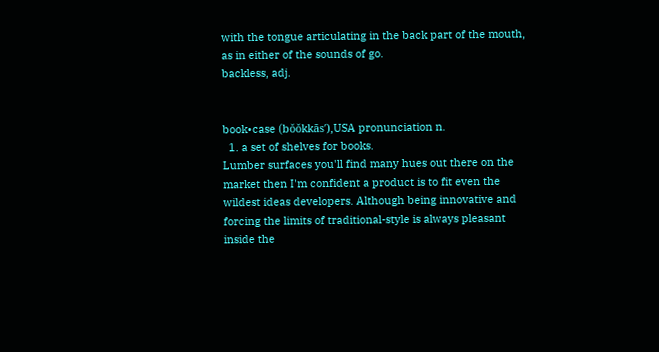with the tongue articulating in the back part of the mouth, as in either of the sounds of go.
backless, adj.


book•case (bŏŏkkās′),USA pronunciation n.
  1. a set of shelves for books.
Lumber surfaces you'll find many hues out there on the market then I'm confident a product is to fit even the wildest ideas developers. Although being innovative and forcing the limits of traditional-style is always pleasant inside the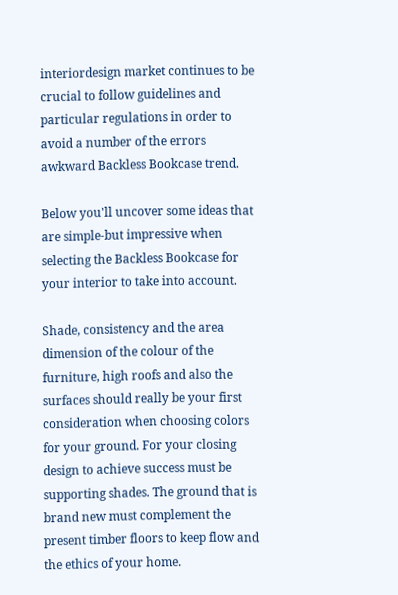interiordesign market continues to be crucial to follow guidelines and particular regulations in order to avoid a number of the errors awkward Backless Bookcase trend.

Below you'll uncover some ideas that are simple-but impressive when selecting the Backless Bookcase for your interior to take into account.

Shade, consistency and the area dimension of the colour of the furniture, high roofs and also the surfaces should really be your first consideration when choosing colors for your ground. For your closing design to achieve success must be supporting shades. The ground that is brand new must complement the present timber floors to keep flow and the ethics of your home.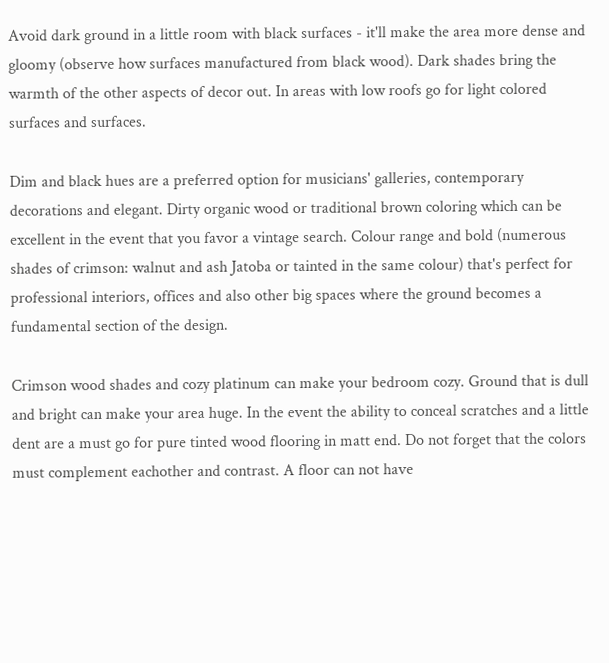Avoid dark ground in a little room with black surfaces - it'll make the area more dense and gloomy (observe how surfaces manufactured from black wood). Dark shades bring the warmth of the other aspects of decor out. In areas with low roofs go for light colored surfaces and surfaces.

Dim and black hues are a preferred option for musicians' galleries, contemporary decorations and elegant. Dirty organic wood or traditional brown coloring which can be excellent in the event that you favor a vintage search. Colour range and bold (numerous shades of crimson: walnut and ash Jatoba or tainted in the same colour) that's perfect for professional interiors, offices and also other big spaces where the ground becomes a fundamental section of the design.

Crimson wood shades and cozy platinum can make your bedroom cozy. Ground that is dull and bright can make your area huge. In the event the ability to conceal scratches and a little dent are a must go for pure tinted wood flooring in matt end. Do not forget that the colors must complement eachother and contrast. A floor can not have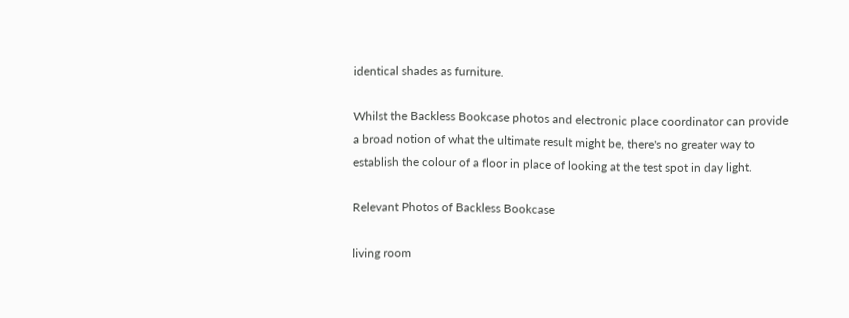identical shades as furniture.

Whilst the Backless Bookcase photos and electronic place coordinator can provide a broad notion of what the ultimate result might be, there's no greater way to establish the colour of a floor in place of looking at the test spot in day light.

Relevant Photos of Backless Bookcase

living room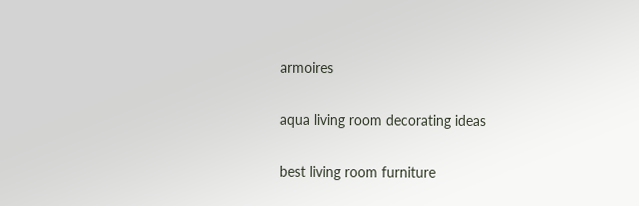armoires


aqua living room decorating ideas


best living room furniture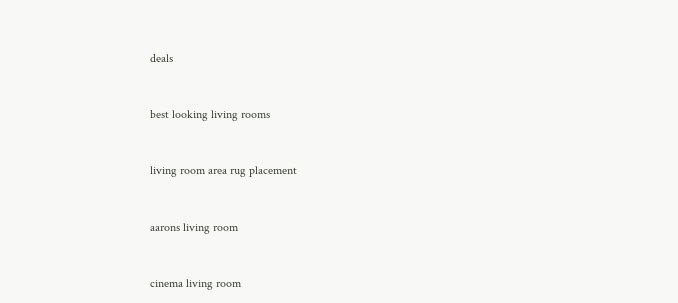deals


best looking living rooms


living room area rug placement


aarons living room


cinema living room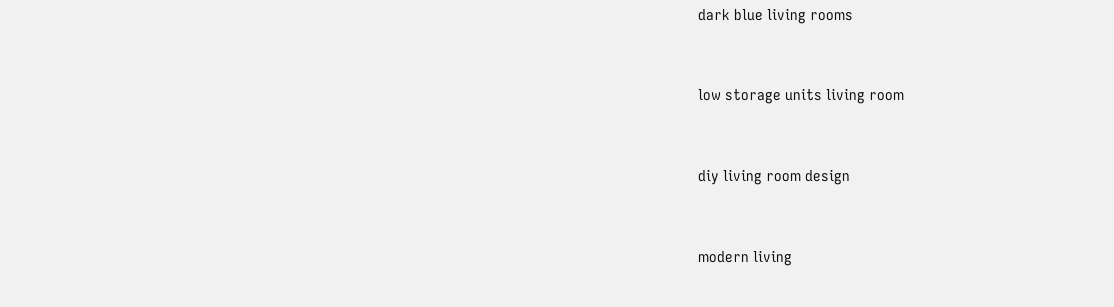dark blue living rooms


low storage units living room


diy living room design


modern living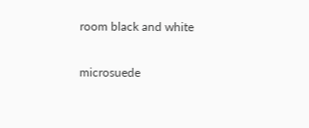room black and white


microsuede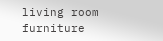living room furniture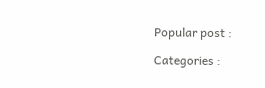Popular post :

Categories :